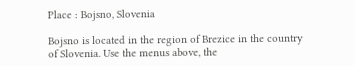Place : Bojsno, Slovenia

Bojsno is located in the region of Brezice in the country of Slovenia. Use the menus above, the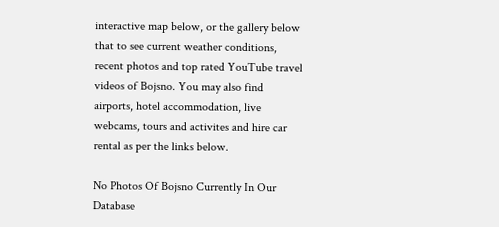interactive map below, or the gallery below that to see current weather conditions, recent photos and top rated YouTube travel videos of Bojsno. You may also find airports, hotel accommodation, live webcams, tours and activites and hire car rental as per the links below.

No Photos Of Bojsno Currently In Our Database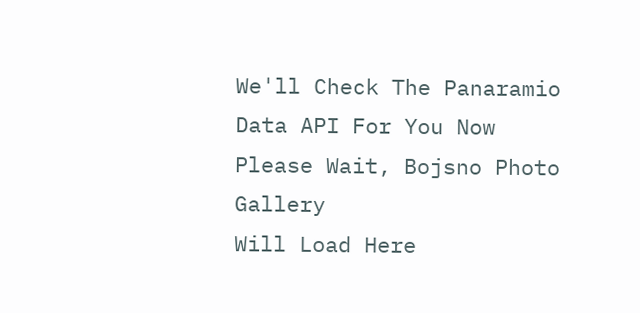We'll Check The Panaramio Data API For You Now
Please Wait, Bojsno Photo Gallery
Will Load Here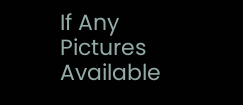If Any Pictures Available